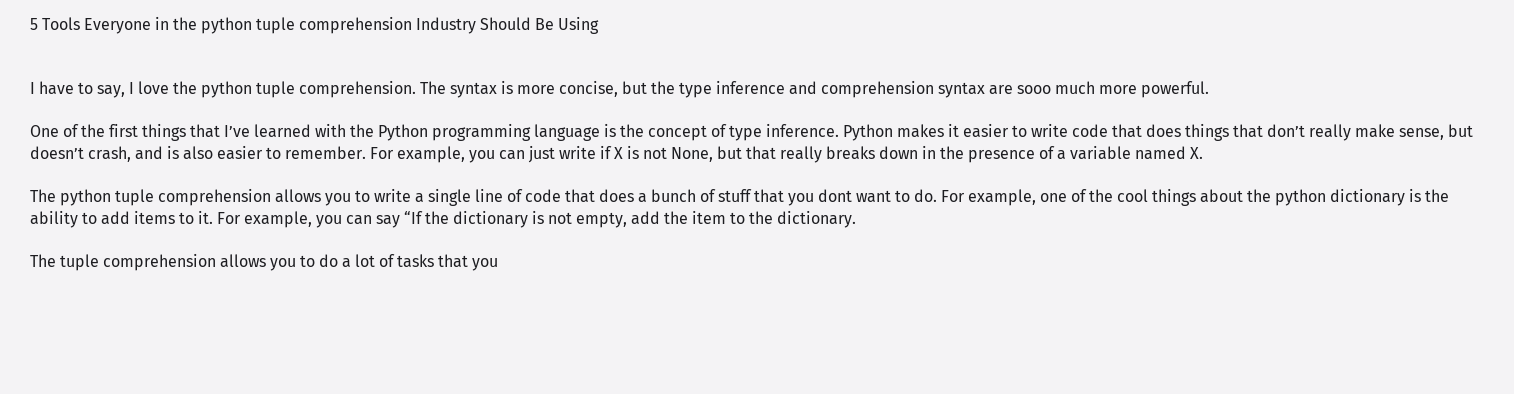5 Tools Everyone in the python tuple comprehension Industry Should Be Using


I have to say, I love the python tuple comprehension. The syntax is more concise, but the type inference and comprehension syntax are sooo much more powerful.

One of the first things that I’ve learned with the Python programming language is the concept of type inference. Python makes it easier to write code that does things that don’t really make sense, but doesn’t crash, and is also easier to remember. For example, you can just write if X is not None, but that really breaks down in the presence of a variable named X.

The python tuple comprehension allows you to write a single line of code that does a bunch of stuff that you dont want to do. For example, one of the cool things about the python dictionary is the ability to add items to it. For example, you can say “If the dictionary is not empty, add the item to the dictionary.

The tuple comprehension allows you to do a lot of tasks that you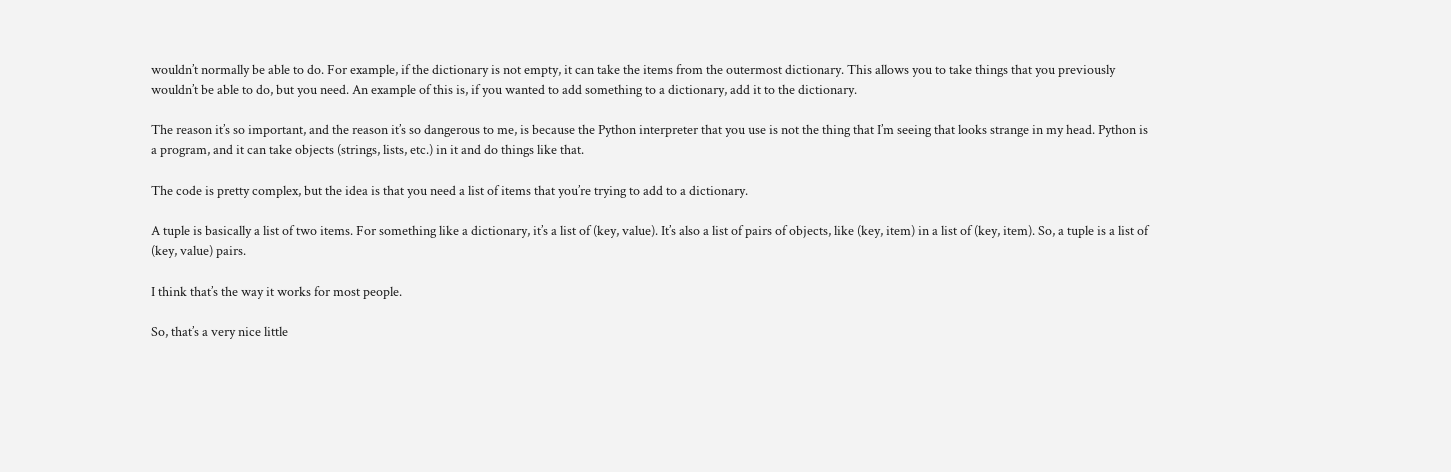wouldn’t normally be able to do. For example, if the dictionary is not empty, it can take the items from the outermost dictionary. This allows you to take things that you previously wouldn’t be able to do, but you need. An example of this is, if you wanted to add something to a dictionary, add it to the dictionary.

The reason it’s so important, and the reason it’s so dangerous to me, is because the Python interpreter that you use is not the thing that I’m seeing that looks strange in my head. Python is a program, and it can take objects (strings, lists, etc.) in it and do things like that.

The code is pretty complex, but the idea is that you need a list of items that you’re trying to add to a dictionary.

A tuple is basically a list of two items. For something like a dictionary, it’s a list of (key, value). It’s also a list of pairs of objects, like (key, item) in a list of (key, item). So, a tuple is a list of (key, value) pairs.

I think that’s the way it works for most people.

So, that’s a very nice little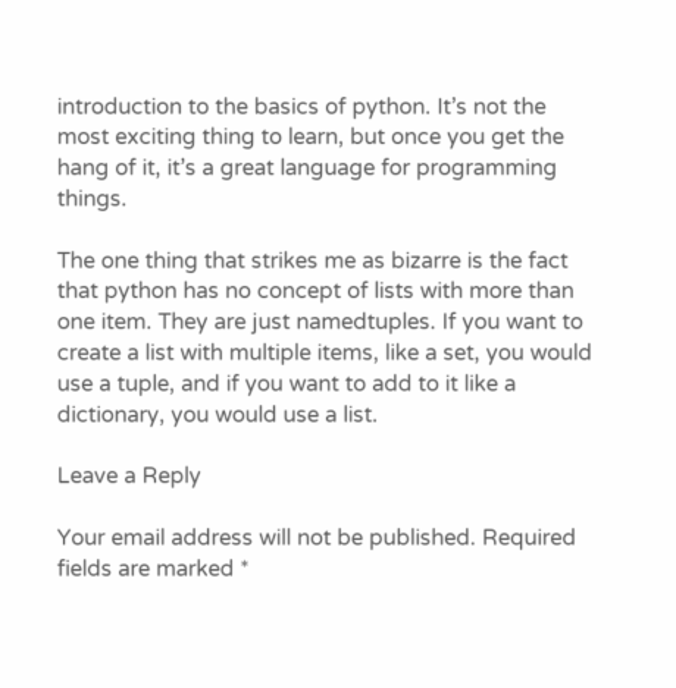introduction to the basics of python. It’s not the most exciting thing to learn, but once you get the hang of it, it’s a great language for programming things.

The one thing that strikes me as bizarre is the fact that python has no concept of lists with more than one item. They are just namedtuples. If you want to create a list with multiple items, like a set, you would use a tuple, and if you want to add to it like a dictionary, you would use a list.

Leave a Reply

Your email address will not be published. Required fields are marked *